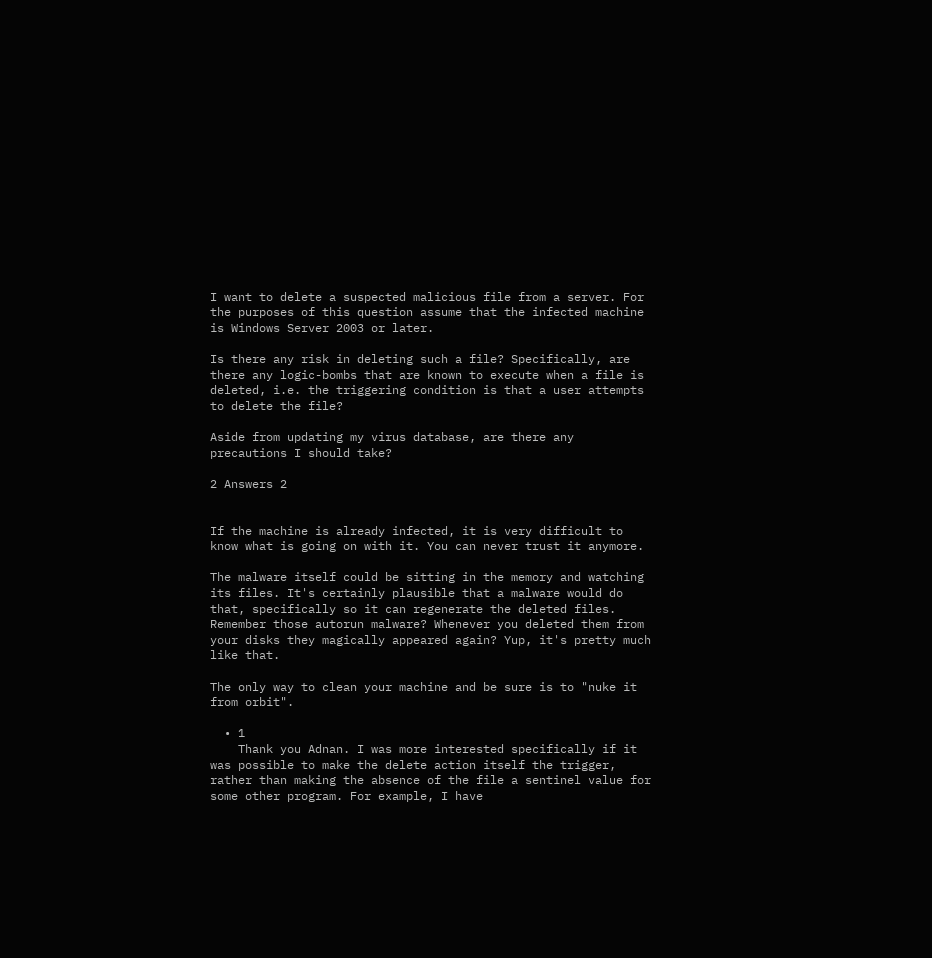I want to delete a suspected malicious file from a server. For the purposes of this question assume that the infected machine is Windows Server 2003 or later.

Is there any risk in deleting such a file? Specifically, are there any logic-bombs that are known to execute when a file is deleted, i.e. the triggering condition is that a user attempts to delete the file?

Aside from updating my virus database, are there any precautions I should take?

2 Answers 2


If the machine is already infected, it is very difficult to know what is going on with it. You can never trust it anymore.

The malware itself could be sitting in the memory and watching its files. It's certainly plausible that a malware would do that, specifically so it can regenerate the deleted files. Remember those autorun malware? Whenever you deleted them from your disks they magically appeared again? Yup, it's pretty much like that.

The only way to clean your machine and be sure is to "nuke it from orbit".

  • 1
    Thank you Adnan. I was more interested specifically if it was possible to make the delete action itself the trigger, rather than making the absence of the file a sentinel value for some other program. For example, I have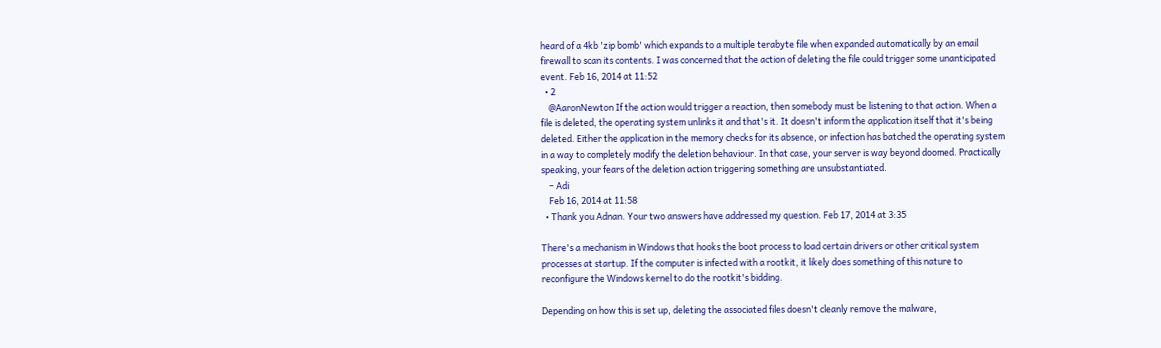heard of a 4kb 'zip bomb' which expands to a multiple terabyte file when expanded automatically by an email firewall to scan its contents. I was concerned that the action of deleting the file could trigger some unanticipated event. Feb 16, 2014 at 11:52
  • 2
    @AaronNewton If the action would trigger a reaction, then somebody must be listening to that action. When a file is deleted, the operating system unlinks it and that's it. It doesn't inform the application itself that it's being deleted. Either the application in the memory checks for its absence, or infection has batched the operating system in a way to completely modify the deletion behaviour. In that case, your server is way beyond doomed. Practically speaking, your fears of the deletion action triggering something are unsubstantiated.
    – Adi
    Feb 16, 2014 at 11:58
  • Thank you Adnan. Your two answers have addressed my question. Feb 17, 2014 at 3:35

There's a mechanism in Windows that hooks the boot process to load certain drivers or other critical system processes at startup. If the computer is infected with a rootkit, it likely does something of this nature to reconfigure the Windows kernel to do the rootkit's bidding.

Depending on how this is set up, deleting the associated files doesn't cleanly remove the malware,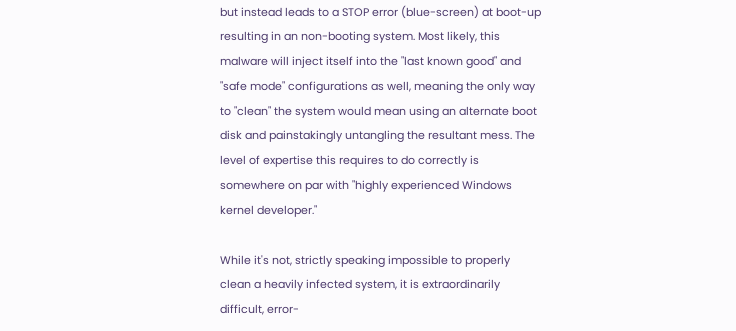but instead leads to a STOP error (blue-screen) at boot-up resulting in an non-booting system. Most likely, this malware will inject itself into the "last known good" and "safe mode" configurations as well, meaning the only way to "clean" the system would mean using an alternate boot disk and painstakingly untangling the resultant mess. The level of expertise this requires to do correctly is somewhere on par with "highly experienced Windows kernel developer."

While it's not, strictly speaking impossible to properly clean a heavily infected system, it is extraordinarily difficult, error-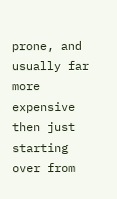prone, and usually far more expensive then just starting over from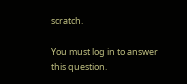scratch.

You must log in to answer this question.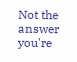Not the answer you're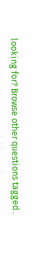looking for? Browse other questions tagged .